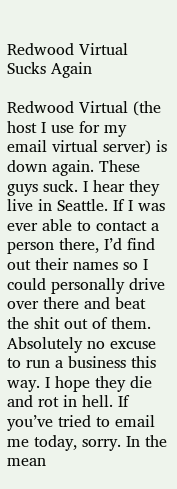Redwood Virtual Sucks Again

Redwood Virtual (the host I use for my email virtual server) is down again. These guys suck. I hear they live in Seattle. If I was ever able to contact a person there, I’d find out their names so I could personally drive over there and beat the shit out of them. Absolutely no excuse to run a business this way. I hope they die and rot in hell. If you’ve tried to email me today, sorry. In the mean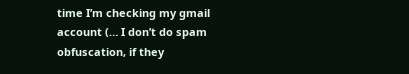time I’m checking my gmail account (… I don’t do spam obfuscation, if they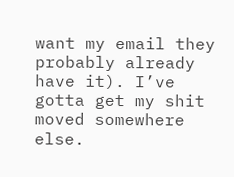want my email they probably already have it). I’ve gotta get my shit moved somewhere else.